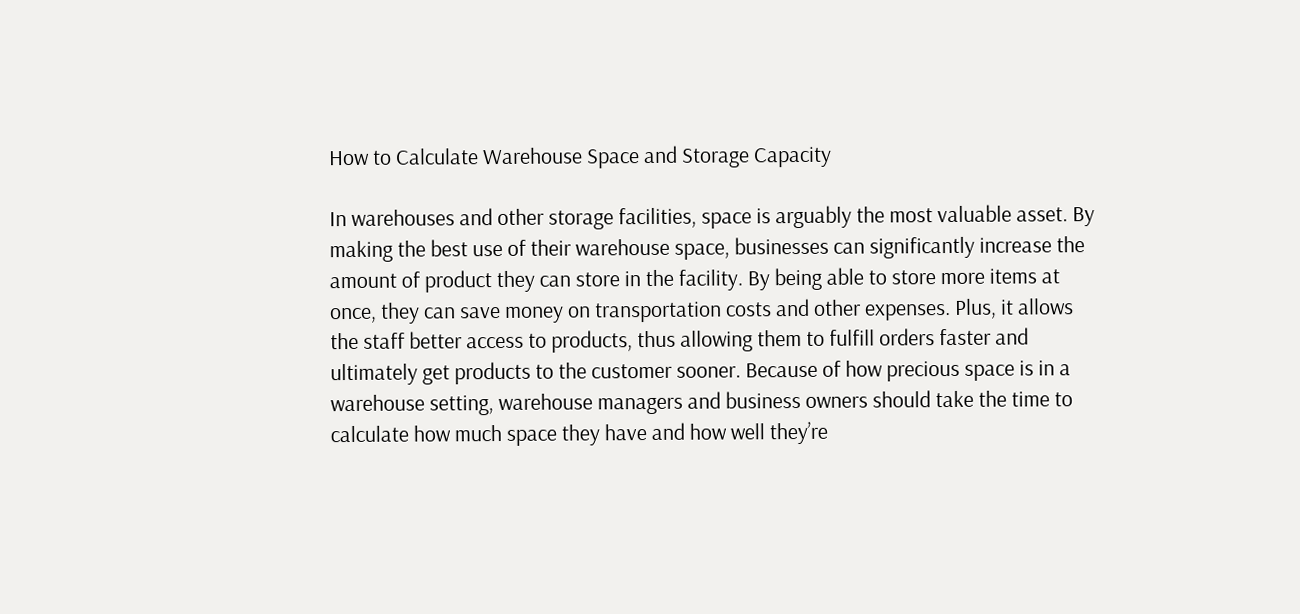How to Calculate Warehouse Space and Storage Capacity

In warehouses and other storage facilities, space is arguably the most valuable asset. By making the best use of their warehouse space, businesses can significantly increase the amount of product they can store in the facility. By being able to store more items at once, they can save money on transportation costs and other expenses. Plus, it allows the staff better access to products, thus allowing them to fulfill orders faster and ultimately get products to the customer sooner. Because of how precious space is in a warehouse setting, warehouse managers and business owners should take the time to calculate how much space they have and how well they’re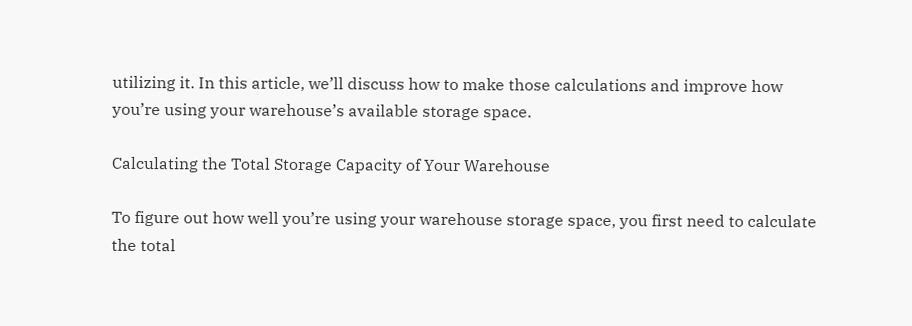utilizing it. In this article, we’ll discuss how to make those calculations and improve how you’re using your warehouse’s available storage space.

Calculating the Total Storage Capacity of Your Warehouse

To figure out how well you’re using your warehouse storage space, you first need to calculate the total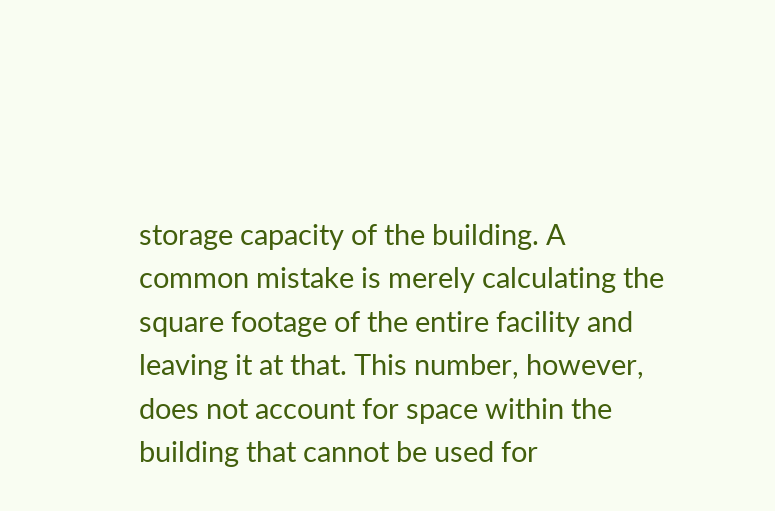storage capacity of the building. A common mistake is merely calculating the square footage of the entire facility and leaving it at that. This number, however, does not account for space within the building that cannot be used for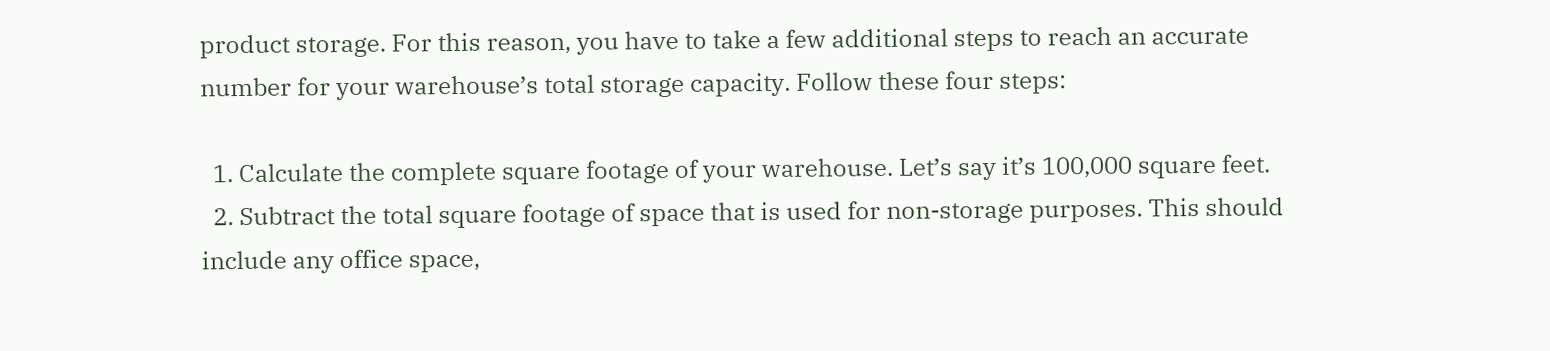product storage. For this reason, you have to take a few additional steps to reach an accurate number for your warehouse’s total storage capacity. Follow these four steps:

  1. Calculate the complete square footage of your warehouse. Let’s say it’s 100,000 square feet.
  2. Subtract the total square footage of space that is used for non-storage purposes. This should include any office space,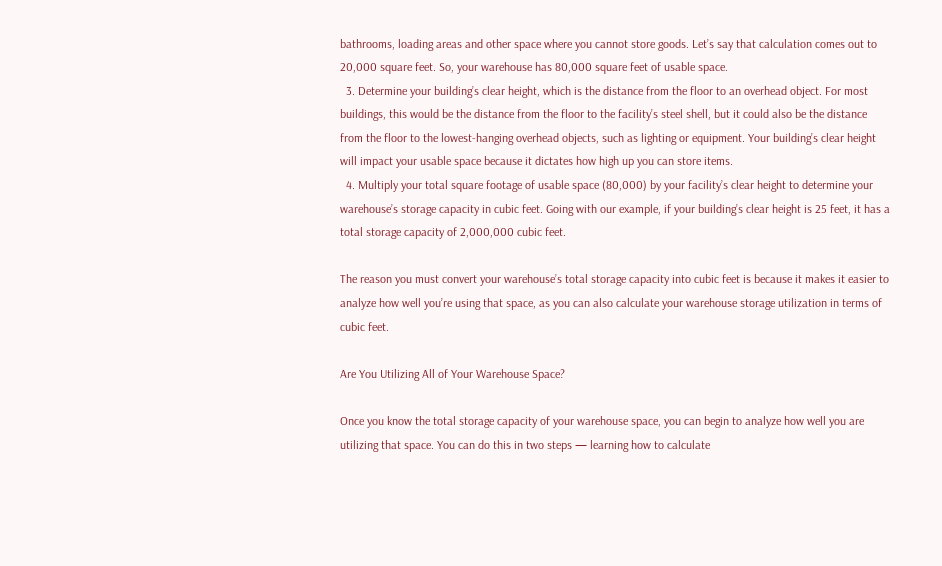bathrooms, loading areas and other space where you cannot store goods. Let’s say that calculation comes out to 20,000 square feet. So, your warehouse has 80,000 square feet of usable space.
  3. Determine your building’s clear height, which is the distance from the floor to an overhead object. For most buildings, this would be the distance from the floor to the facility’s steel shell, but it could also be the distance from the floor to the lowest-hanging overhead objects, such as lighting or equipment. Your building’s clear height will impact your usable space because it dictates how high up you can store items.
  4. Multiply your total square footage of usable space (80,000) by your facility’s clear height to determine your warehouse’s storage capacity in cubic feet. Going with our example, if your building’s clear height is 25 feet, it has a total storage capacity of 2,000,000 cubic feet.

The reason you must convert your warehouse’s total storage capacity into cubic feet is because it makes it easier to analyze how well you’re using that space, as you can also calculate your warehouse storage utilization in terms of cubic feet.

Are You Utilizing All of Your Warehouse Space?

Once you know the total storage capacity of your warehouse space, you can begin to analyze how well you are utilizing that space. You can do this in two steps — learning how to calculate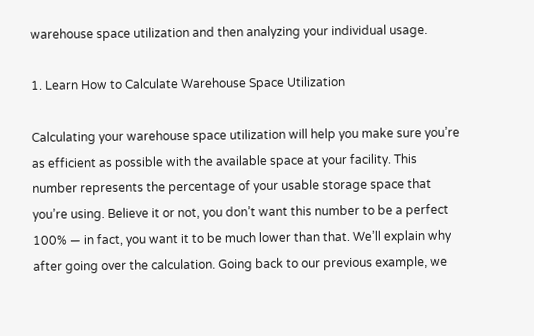warehouse space utilization and then analyzing your individual usage.

1. Learn How to Calculate Warehouse Space Utilization

Calculating your warehouse space utilization will help you make sure you’re as efficient as possible with the available space at your facility. This number represents the percentage of your usable storage space that you’re using. Believe it or not, you don’t want this number to be a perfect 100% — in fact, you want it to be much lower than that. We’ll explain why after going over the calculation. Going back to our previous example, we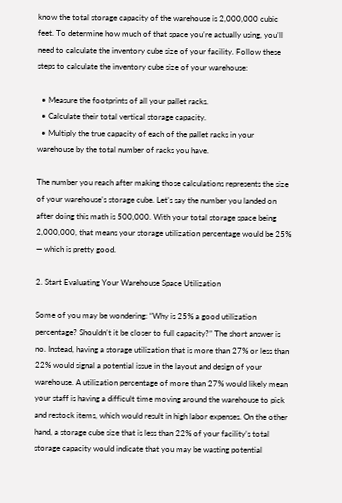know the total storage capacity of the warehouse is 2,000,000 cubic feet. To determine how much of that space you’re actually using, you’ll need to calculate the inventory cube size of your facility. Follow these steps to calculate the inventory cube size of your warehouse:

  • Measure the footprints of all your pallet racks.
  • Calculate their total vertical storage capacity.
  • Multiply the true capacity of each of the pallet racks in your warehouse by the total number of racks you have.

The number you reach after making those calculations represents the size of your warehouse’s storage cube. Let’s say the number you landed on after doing this math is 500,000. With your total storage space being 2,000,000, that means your storage utilization percentage would be 25% — which is pretty good.

2. Start Evaluating Your Warehouse Space Utilization

Some of you may be wondering: “Why is 25% a good utilization percentage? Shouldn’t it be closer to full capacity?” The short answer is no. Instead, having a storage utilization that is more than 27% or less than 22% would signal a potential issue in the layout and design of your warehouse. A utilization percentage of more than 27% would likely mean your staff is having a difficult time moving around the warehouse to pick and restock items, which would result in high labor expenses. On the other hand, a storage cube size that is less than 22% of your facility’s total storage capacity would indicate that you may be wasting potential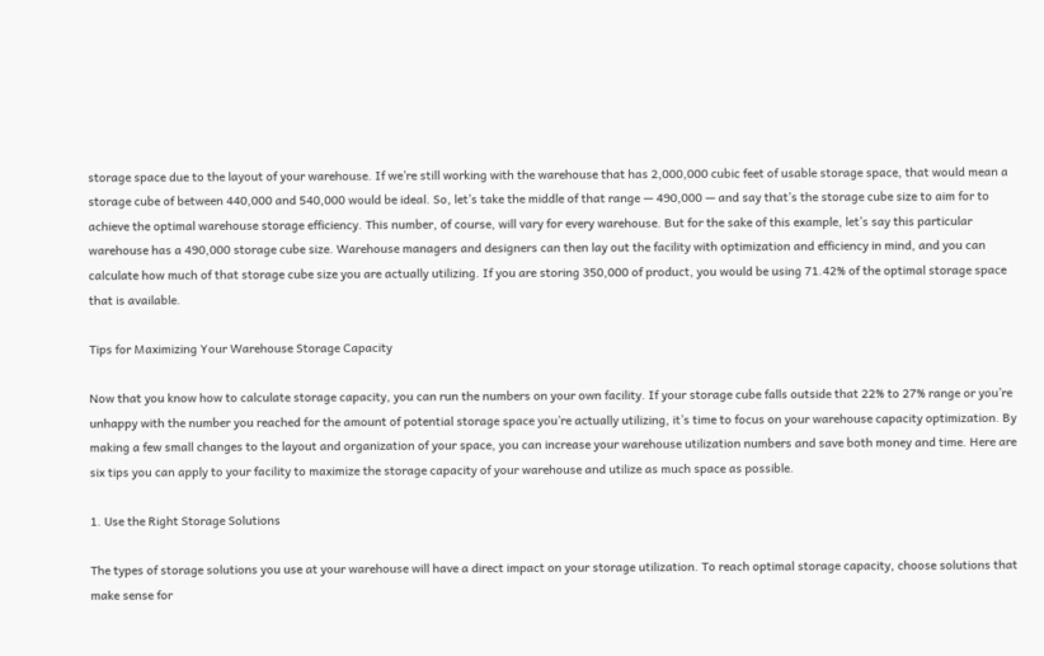storage space due to the layout of your warehouse. If we’re still working with the warehouse that has 2,000,000 cubic feet of usable storage space, that would mean a storage cube of between 440,000 and 540,000 would be ideal. So, let’s take the middle of that range — 490,000 — and say that’s the storage cube size to aim for to achieve the optimal warehouse storage efficiency. This number, of course, will vary for every warehouse. But for the sake of this example, let’s say this particular warehouse has a 490,000 storage cube size. Warehouse managers and designers can then lay out the facility with optimization and efficiency in mind, and you can calculate how much of that storage cube size you are actually utilizing. If you are storing 350,000 of product, you would be using 71.42% of the optimal storage space that is available.

Tips for Maximizing Your Warehouse Storage Capacity

Now that you know how to calculate storage capacity, you can run the numbers on your own facility. If your storage cube falls outside that 22% to 27% range or you’re unhappy with the number you reached for the amount of potential storage space you’re actually utilizing, it’s time to focus on your warehouse capacity optimization. By making a few small changes to the layout and organization of your space, you can increase your warehouse utilization numbers and save both money and time. Here are six tips you can apply to your facility to maximize the storage capacity of your warehouse and utilize as much space as possible.

1. Use the Right Storage Solutions

The types of storage solutions you use at your warehouse will have a direct impact on your storage utilization. To reach optimal storage capacity, choose solutions that make sense for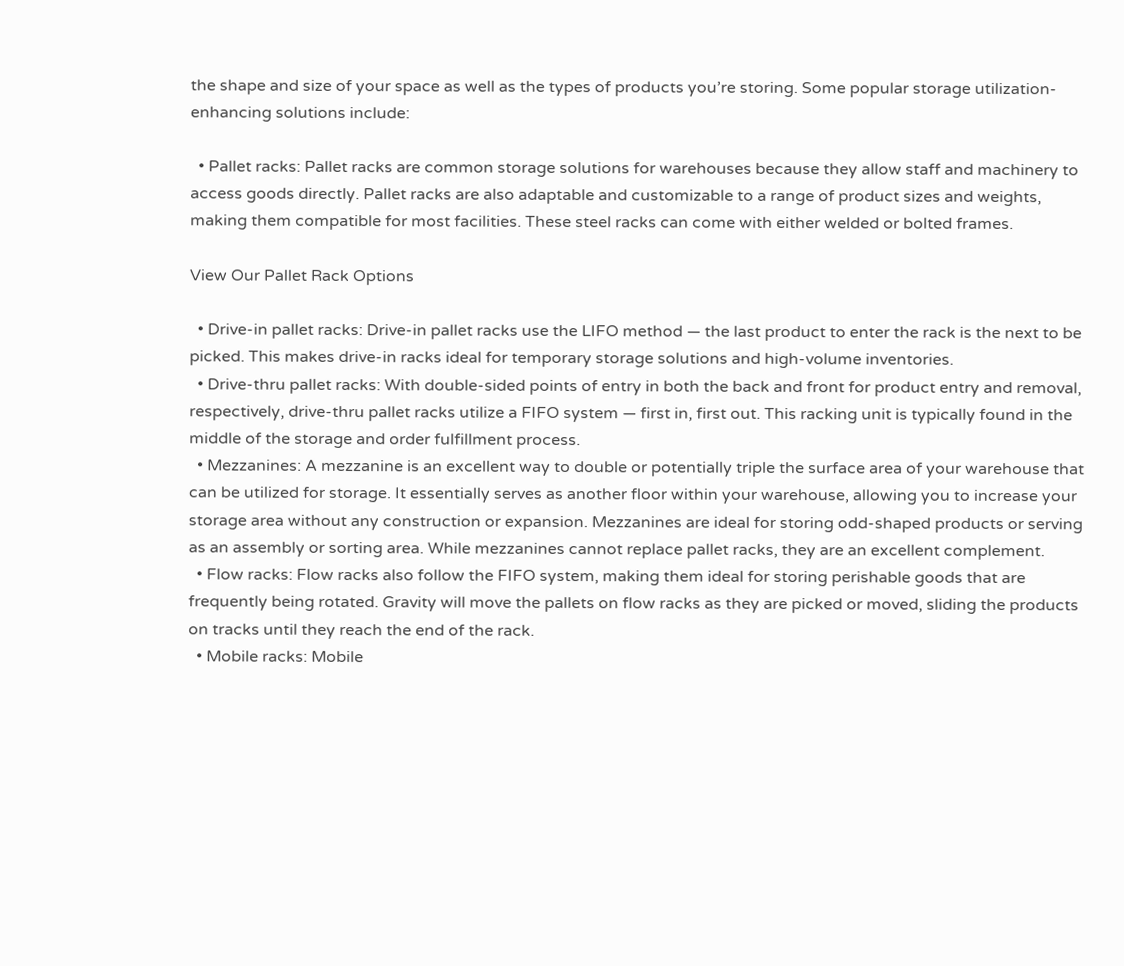the shape and size of your space as well as the types of products you’re storing. Some popular storage utilization-enhancing solutions include:

  • Pallet racks: Pallet racks are common storage solutions for warehouses because they allow staff and machinery to access goods directly. Pallet racks are also adaptable and customizable to a range of product sizes and weights, making them compatible for most facilities. These steel racks can come with either welded or bolted frames.

View Our Pallet Rack Options

  • Drive-in pallet racks: Drive-in pallet racks use the LIFO method — the last product to enter the rack is the next to be picked. This makes drive-in racks ideal for temporary storage solutions and high-volume inventories.
  • Drive-thru pallet racks: With double-sided points of entry in both the back and front for product entry and removal, respectively, drive-thru pallet racks utilize a FIFO system — first in, first out. This racking unit is typically found in the middle of the storage and order fulfillment process.
  • Mezzanines: A mezzanine is an excellent way to double or potentially triple the surface area of your warehouse that can be utilized for storage. It essentially serves as another floor within your warehouse, allowing you to increase your storage area without any construction or expansion. Mezzanines are ideal for storing odd-shaped products or serving as an assembly or sorting area. While mezzanines cannot replace pallet racks, they are an excellent complement.
  • Flow racks: Flow racks also follow the FIFO system, making them ideal for storing perishable goods that are frequently being rotated. Gravity will move the pallets on flow racks as they are picked or moved, sliding the products on tracks until they reach the end of the rack.
  • Mobile racks: Mobile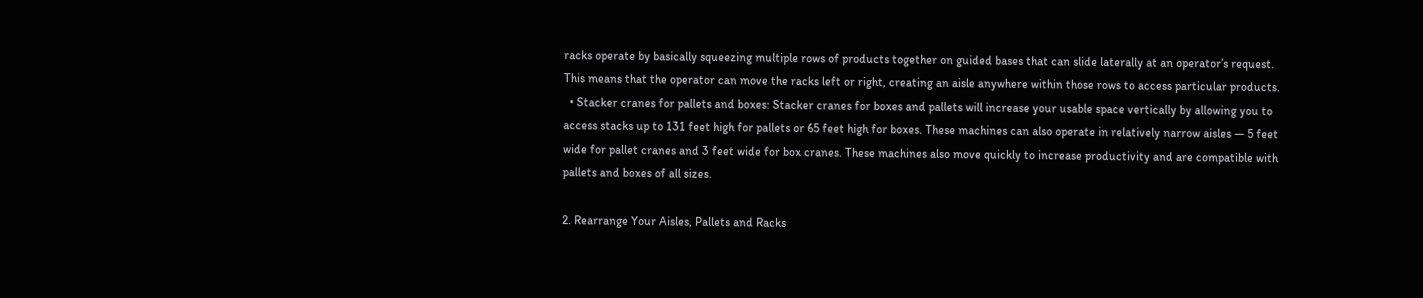racks operate by basically squeezing multiple rows of products together on guided bases that can slide laterally at an operator’s request. This means that the operator can move the racks left or right, creating an aisle anywhere within those rows to access particular products.
  • Stacker cranes for pallets and boxes: Stacker cranes for boxes and pallets will increase your usable space vertically by allowing you to access stacks up to 131 feet high for pallets or 65 feet high for boxes. These machines can also operate in relatively narrow aisles — 5 feet wide for pallet cranes and 3 feet wide for box cranes. These machines also move quickly to increase productivity and are compatible with pallets and boxes of all sizes.

2. Rearrange Your Aisles, Pallets and Racks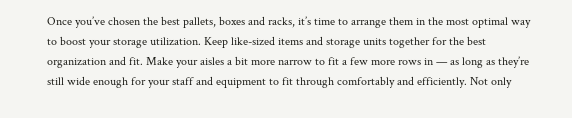Once you’ve chosen the best pallets, boxes and racks, it’s time to arrange them in the most optimal way to boost your storage utilization. Keep like-sized items and storage units together for the best organization and fit. Make your aisles a bit more narrow to fit a few more rows in — as long as they’re still wide enough for your staff and equipment to fit through comfortably and efficiently. Not only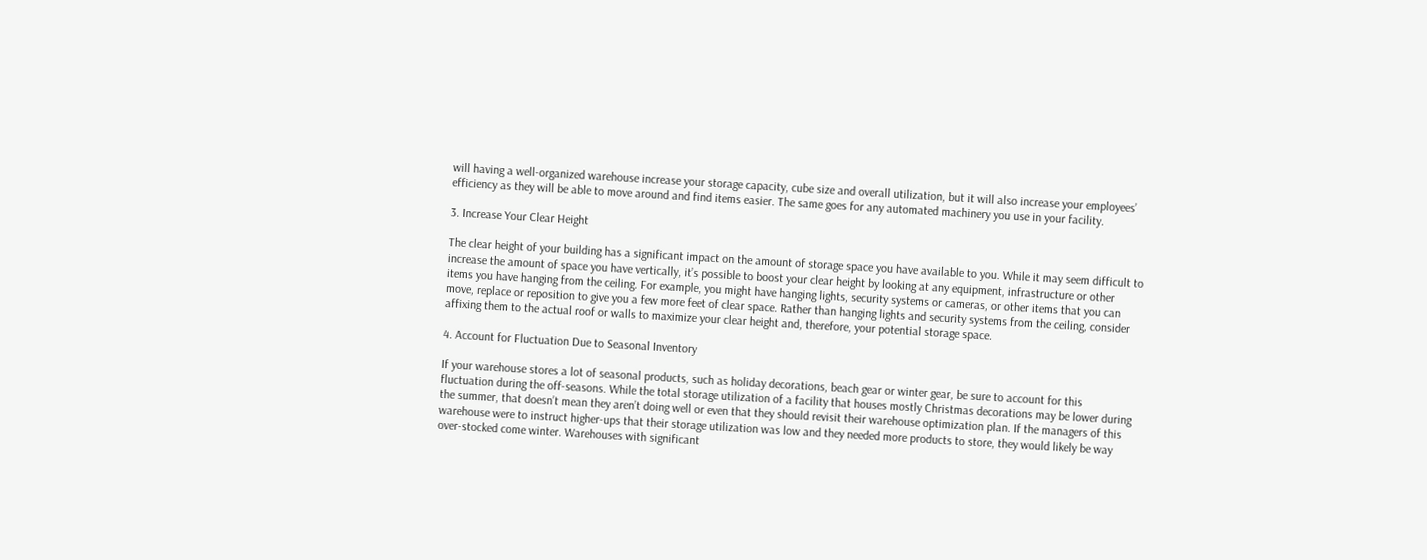will having a well-organized warehouse increase your storage capacity, cube size and overall utilization, but it will also increase your employees’ efficiency as they will be able to move around and find items easier. The same goes for any automated machinery you use in your facility.

3. Increase Your Clear Height

The clear height of your building has a significant impact on the amount of storage space you have available to you. While it may seem difficult to increase the amount of space you have vertically, it’s possible to boost your clear height by looking at any equipment, infrastructure or other items you have hanging from the ceiling. For example, you might have hanging lights, security systems or cameras, or other items that you can move, replace or reposition to give you a few more feet of clear space. Rather than hanging lights and security systems from the ceiling, consider affixing them to the actual roof or walls to maximize your clear height and, therefore, your potential storage space.

4. Account for Fluctuation Due to Seasonal Inventory

If your warehouse stores a lot of seasonal products, such as holiday decorations, beach gear or winter gear, be sure to account for this fluctuation during the off-seasons. While the total storage utilization of a facility that houses mostly Christmas decorations may be lower during the summer, that doesn’t mean they aren’t doing well or even that they should revisit their warehouse optimization plan. If the managers of this warehouse were to instruct higher-ups that their storage utilization was low and they needed more products to store, they would likely be way over-stocked come winter. Warehouses with significant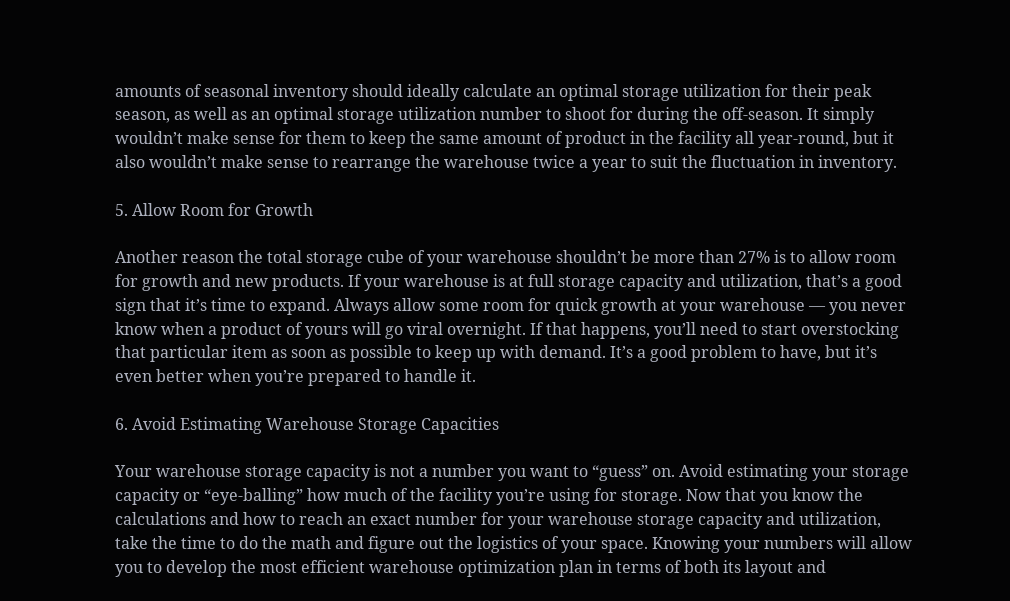amounts of seasonal inventory should ideally calculate an optimal storage utilization for their peak season, as well as an optimal storage utilization number to shoot for during the off-season. It simply wouldn’t make sense for them to keep the same amount of product in the facility all year-round, but it also wouldn’t make sense to rearrange the warehouse twice a year to suit the fluctuation in inventory.

5. Allow Room for Growth

Another reason the total storage cube of your warehouse shouldn’t be more than 27% is to allow room for growth and new products. If your warehouse is at full storage capacity and utilization, that’s a good sign that it’s time to expand. Always allow some room for quick growth at your warehouse — you never know when a product of yours will go viral overnight. If that happens, you’ll need to start overstocking that particular item as soon as possible to keep up with demand. It’s a good problem to have, but it’s even better when you’re prepared to handle it.

6. Avoid Estimating Warehouse Storage Capacities

Your warehouse storage capacity is not a number you want to “guess” on. Avoid estimating your storage capacity or “eye-balling” how much of the facility you’re using for storage. Now that you know the calculations and how to reach an exact number for your warehouse storage capacity and utilization, take the time to do the math and figure out the logistics of your space. Knowing your numbers will allow you to develop the most efficient warehouse optimization plan in terms of both its layout and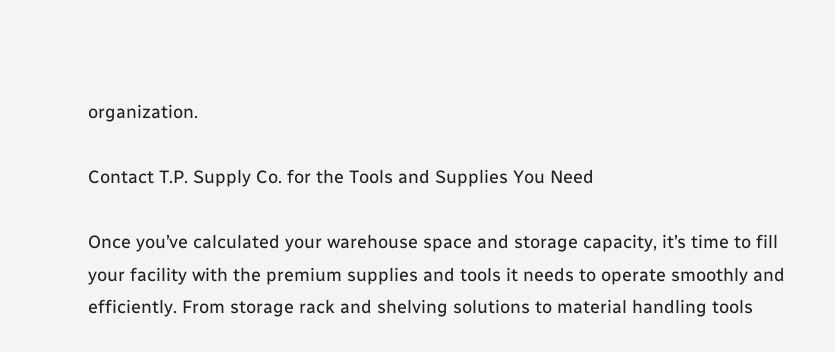organization.

Contact T.P. Supply Co. for the Tools and Supplies You Need

Once you’ve calculated your warehouse space and storage capacity, it’s time to fill your facility with the premium supplies and tools it needs to operate smoothly and efficiently. From storage rack and shelving solutions to material handling tools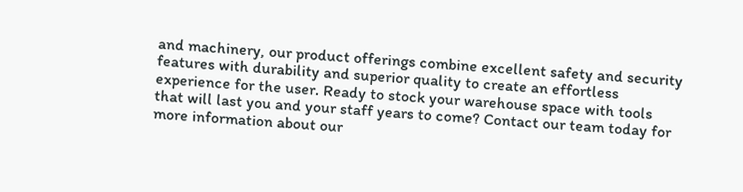and machinery, our product offerings combine excellent safety and security features with durability and superior quality to create an effortless experience for the user. Ready to stock your warehouse space with tools that will last you and your staff years to come? Contact our team today for more information about our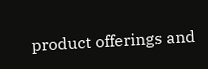product offerings and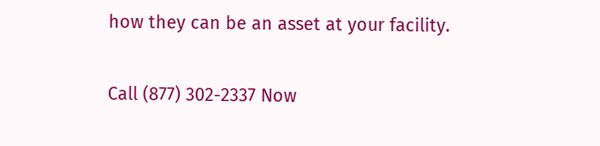how they can be an asset at your facility.

Call (877) 302-2337 Now